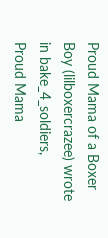Proud Mama of a Boxer Boy (lilboxercrazee) wrote in bake_4_soldiers,
Proud Mama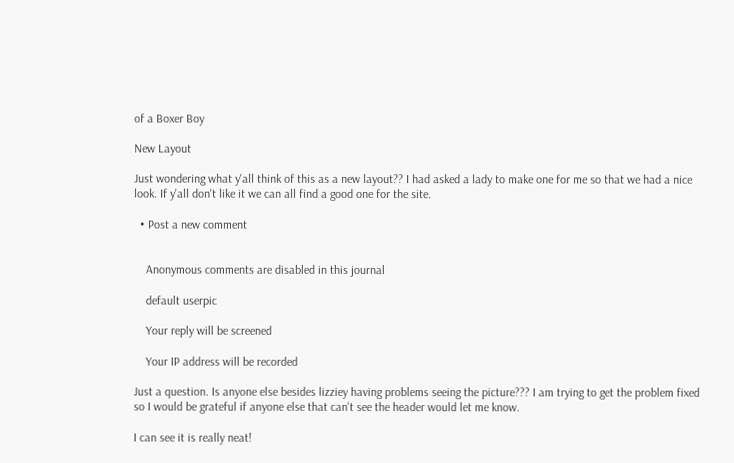of a Boxer Boy

New Layout

Just wondering what y'all think of this as a new layout?? I had asked a lady to make one for me so that we had a nice look. If y'all don't like it we can all find a good one for the site.

  • Post a new comment


    Anonymous comments are disabled in this journal

    default userpic

    Your reply will be screened

    Your IP address will be recorded

Just a question. Is anyone else besides lizziey having problems seeing the picture??? I am trying to get the problem fixed so I would be grateful if anyone else that can't see the header would let me know.

I can see it is really neat!